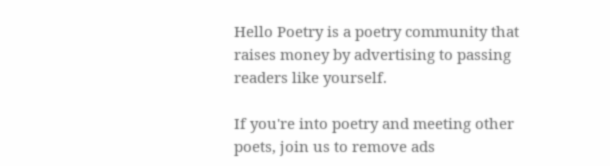Hello Poetry is a poetry community that raises money by advertising to passing readers like yourself.

If you're into poetry and meeting other poets, join us to remove ads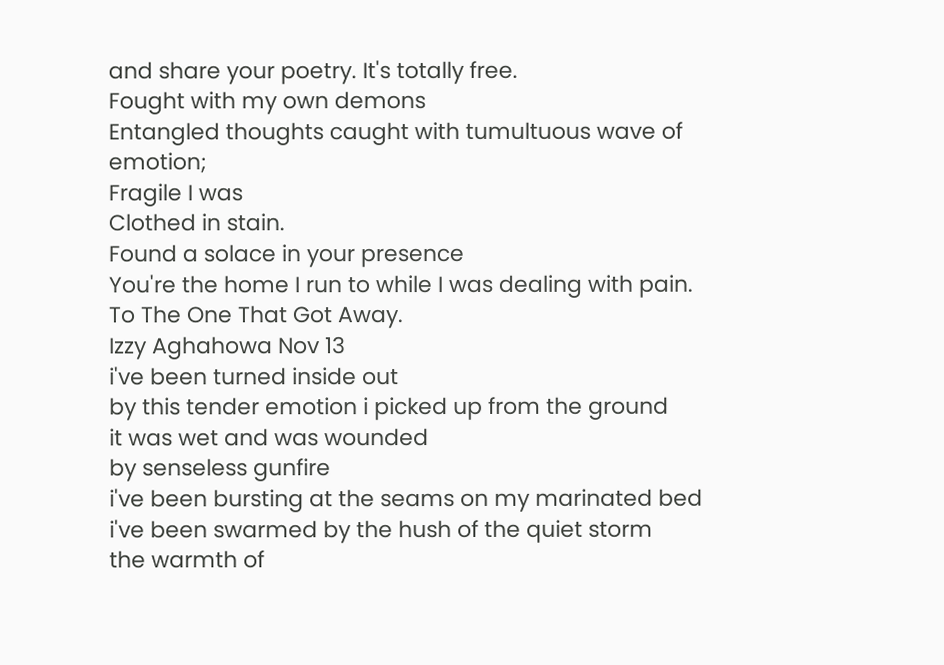and share your poetry. It's totally free.
Fought with my own demons
Entangled thoughts caught with tumultuous wave of emotion;
Fragile I was
Clothed in stain.
Found a solace in your presence
You're the home I run to while I was dealing with pain.
To The One That Got Away.
Izzy Aghahowa Nov 13
i've been turned inside out
by this tender emotion i picked up from the ground
it was wet and was wounded
by senseless gunfire
i've been bursting at the seams on my marinated bed
i've been swarmed by the hush of the quiet storm
the warmth of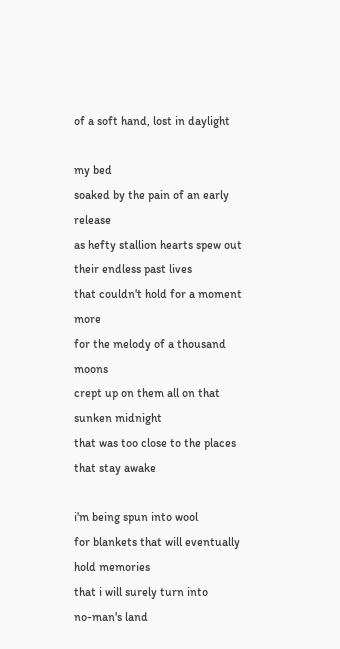of a soft hand, lost in daylight

my bed
soaked by the pain of an early release
as hefty stallion hearts spew out their endless past lives
that couldn't hold for a moment more
for the melody of a thousand moons
crept up on them all on that sunken midnight
that was too close to the places that stay awake

i'm being spun into wool
for blankets that will eventually hold memories
that i will surely turn into
no-man's land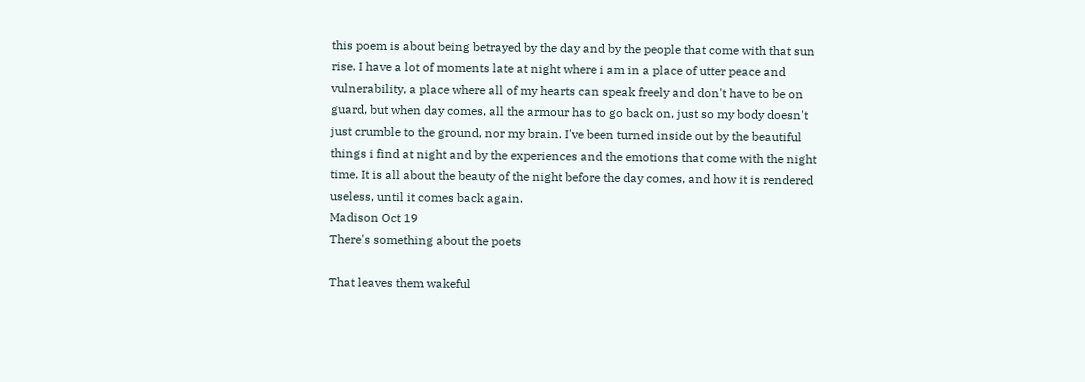this poem is about being betrayed by the day and by the people that come with that sun rise. I have a lot of moments late at night where i am in a place of utter peace and vulnerability, a place where all of my hearts can speak freely and don't have to be on guard, but when day comes, all the armour has to go back on, just so my body doesn't just crumble to the ground, nor my brain. I've been turned inside out by the beautiful things i find at night and by the experiences and the emotions that come with the night time. It is all about the beauty of the night before the day comes, and how it is rendered useless, until it comes back again.
Madison Oct 19
There's something about the poets

That leaves them wakeful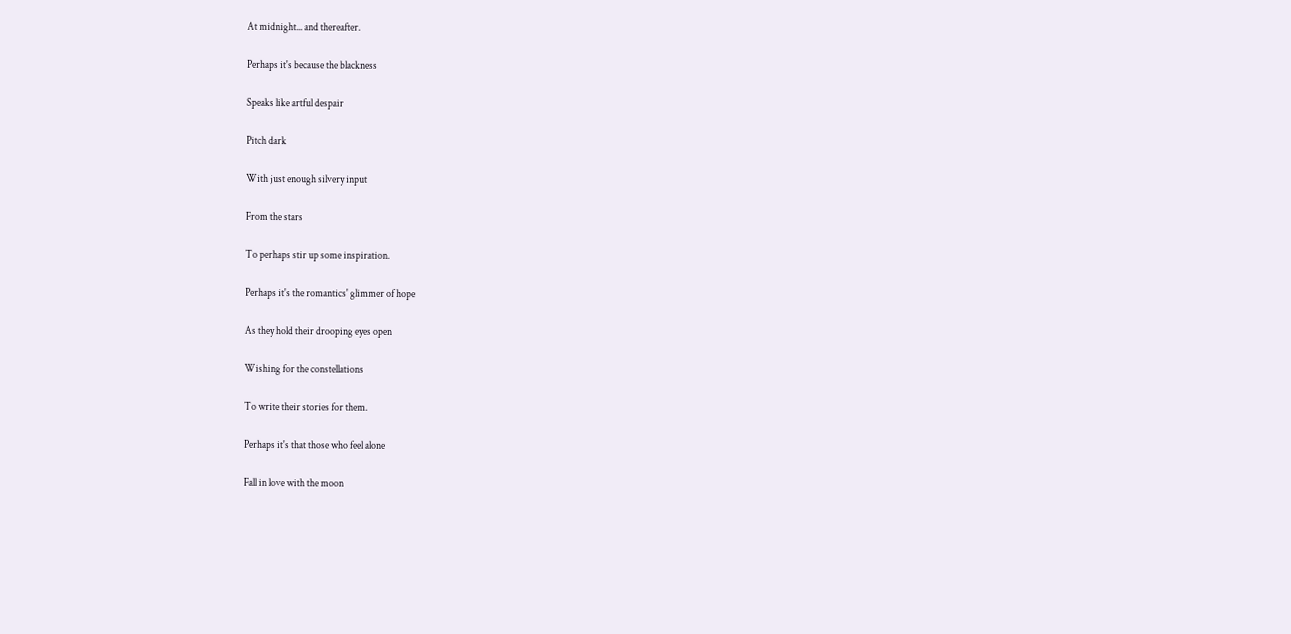At midnight... and thereafter.

Perhaps it's because the blackness

Speaks like artful despair

Pitch dark

With just enough silvery input

From the stars

To perhaps stir up some inspiration.

Perhaps it's the romantics' glimmer of hope

As they hold their drooping eyes open

Wishing for the constellations

To write their stories for them.

Perhaps it's that those who feel alone

Fall in love with the moon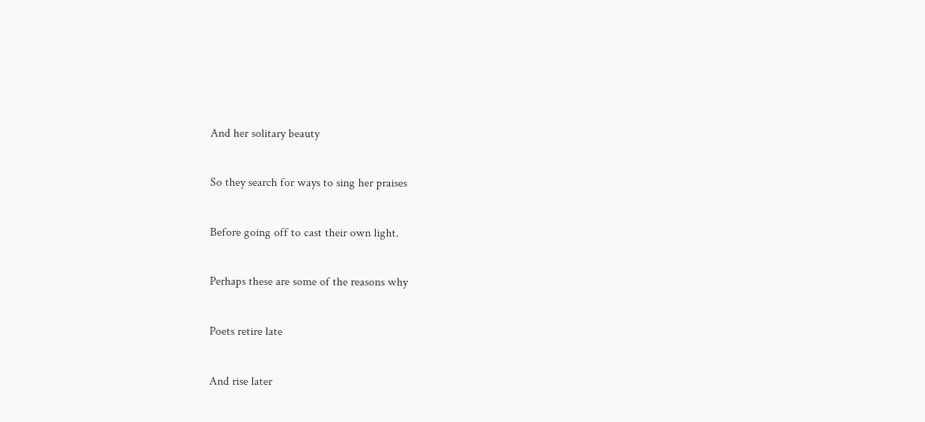And her solitary beauty

So they search for ways to sing her praises

Before going off to cast their own light.

Perhaps these are some of the reasons why

Poets retire late

And rise later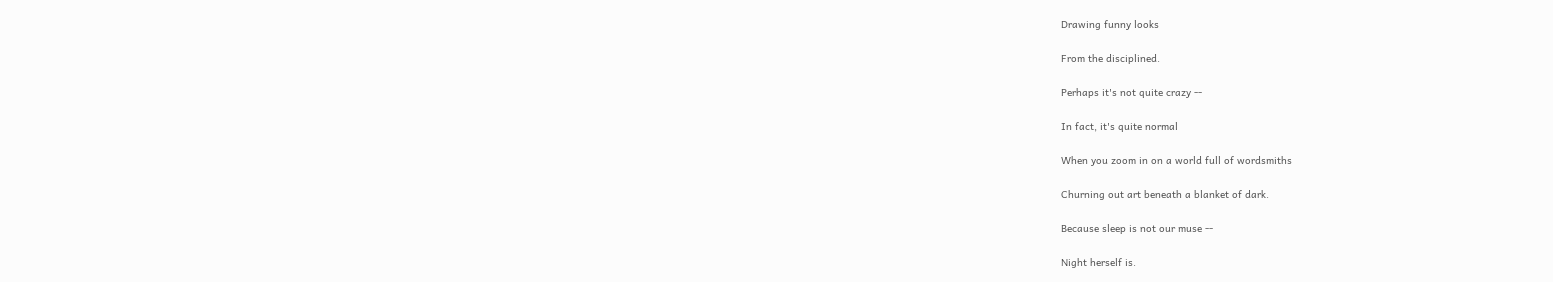Drawing funny looks

From the disciplined.

Perhaps it's not quite crazy --

In fact, it's quite normal

When you zoom in on a world full of wordsmiths

Churning out art beneath a blanket of dark.

Because sleep is not our muse --

Night herself is.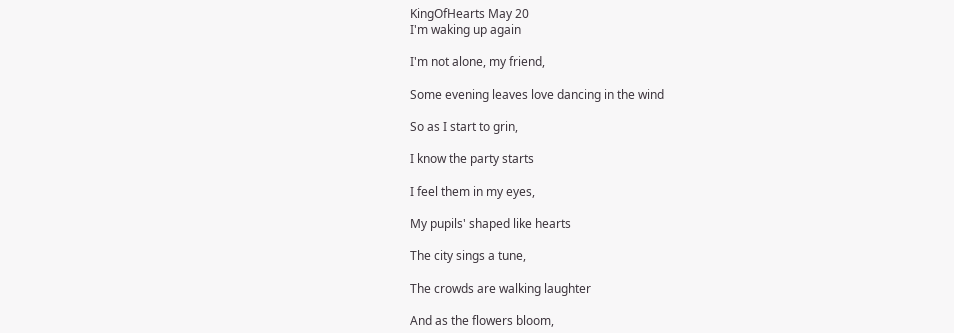KingOfHearts May 20
I'm waking up again

I'm not alone, my friend,

Some evening leaves love dancing in the wind

So as I start to grin,

I know the party starts

I feel them in my eyes,

My pupils' shaped like hearts

The city sings a tune,

The crowds are walking laughter

And as the flowers bloom,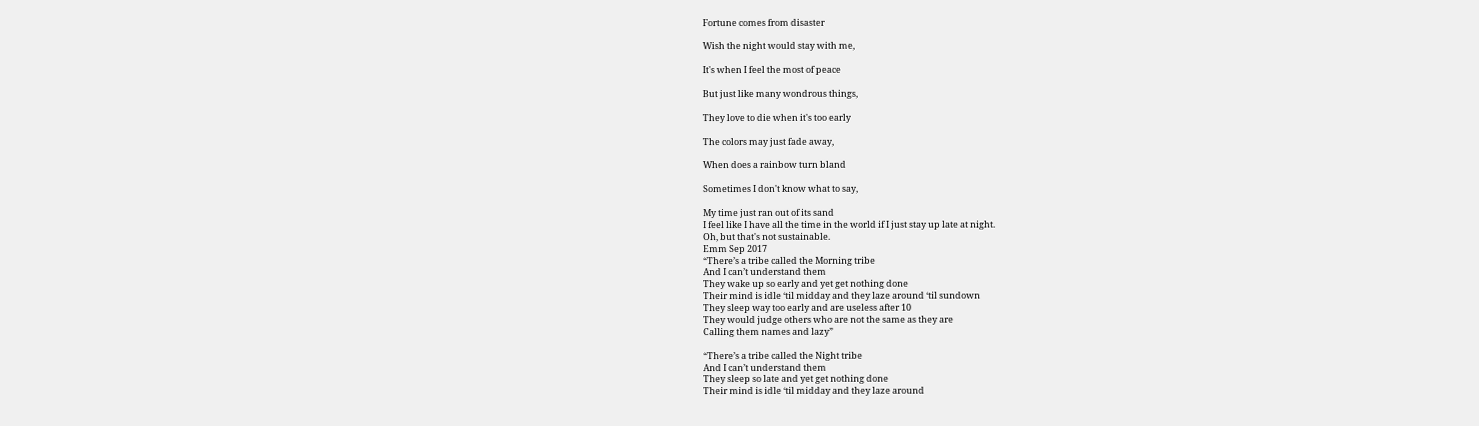Fortune comes from disaster

Wish the night would stay with me,

It's when I feel the most of peace

But just like many wondrous things,

They love to die when it's too early

The colors may just fade away,

When does a rainbow turn bland

Sometimes I don't know what to say,

My time just ran out of its sand
I feel like I have all the time in the world if I just stay up late at night.
Oh, but that's not sustainable.
Emm Sep 2017
“There’s a tribe called the Morning tribe
And I can’t understand them
They wake up so early and yet get nothing done
Their mind is idle ‘til midday and they laze around ‘til sundown
They sleep way too early and are useless after 10
They would judge others who are not the same as they are
Calling them names and lazy”

“There’s a tribe called the Night tribe
And I can’t understand them
They sleep so late and yet get nothing done
Their mind is idle ‘til midday and they laze around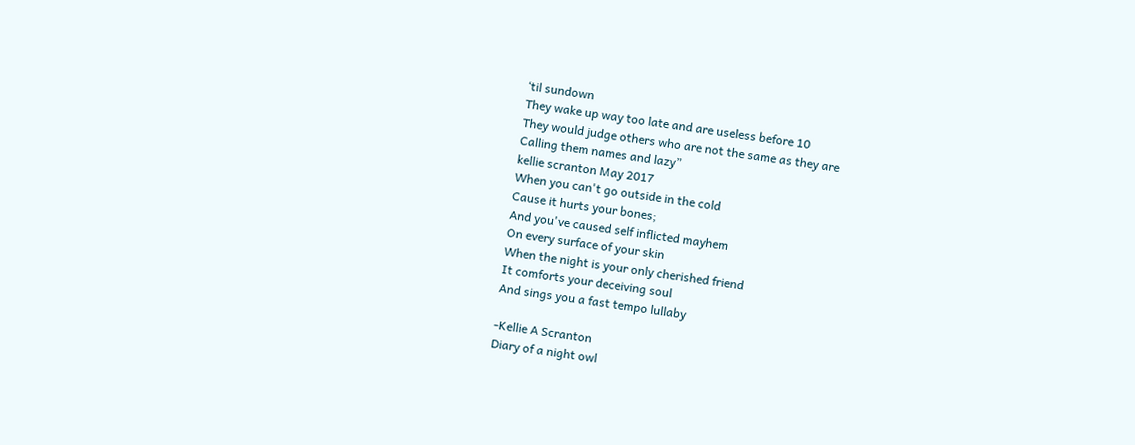‘til sundown
They wake up way too late and are useless before 10
They would judge others who are not the same as they are
Calling them names and lazy”
kellie scranton May 2017
When you can't go outside in the cold
Cause it hurts your bones;
And you've caused self inflicted mayhem
On every surface of your skin
When the night is your only cherished friend
It comforts your deceiving soul
And sings you a fast tempo lullaby

-Kellie A Scranton
Diary of a night owl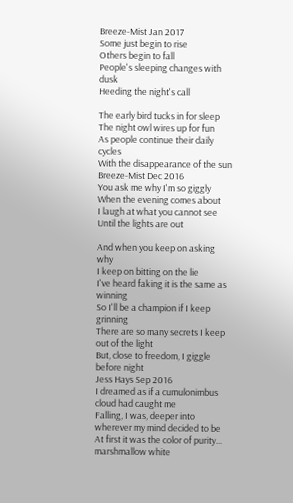Breeze-Mist Jan 2017
Some just begin to rise
Others begin to fall
People's sleeping changes with dusk
Heeding the night's call

The early bird tucks in for sleep
The night owl wires up for fun
As people continue their daily cycles
With the disappearance of the sun
Breeze-Mist Dec 2016
You ask me why I'm so giggly
When the evening comes about
I laugh at what you cannot see
Until the lights are out

And when you keep on asking why
I keep on bitting on the lie
I've heard faking it is the same as winning
So I'll be a champion if I keep grinning
There are so many secrets I keep out of the light
But, close to freedom, I giggle before night
Jess Hays Sep 2016
I dreamed as if a cumulonimbus cloud had caught me
Falling, I was, deeper into wherever my mind decided to be
At first it was the color of purity... marshmallow white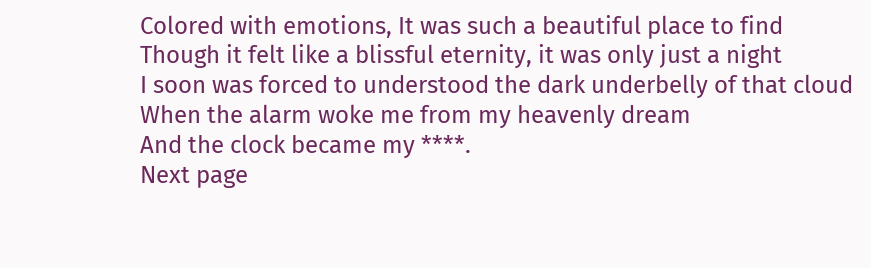Colored with emotions, It was such a beautiful place to find
Though it felt like a blissful eternity, it was only just a night
I soon was forced to understood the dark underbelly of that cloud
When the alarm woke me from my heavenly dream
And the clock became my ****.
Next page